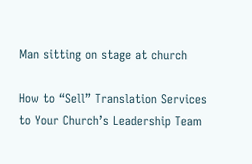Man sitting on stage at church

How to “Sell” Translation Services to Your Church’s Leadership Team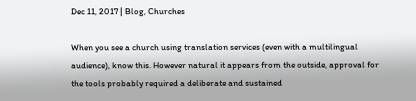Dec 11, 2017 | Blog, Churches

When you see a church using translation services (even with a multilingual audience), know this. However natural it appears from the outside, approval for the tools probably required a deliberate and sustained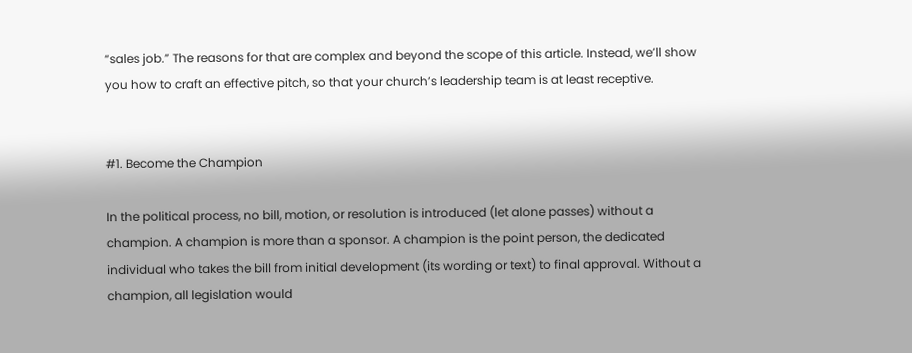“sales job.” The reasons for that are complex and beyond the scope of this article. Instead, we’ll show you how to craft an effective pitch, so that your church’s leadership team is at least receptive.


#1. Become the Champion

In the political process, no bill, motion, or resolution is introduced (let alone passes) without a champion. A champion is more than a sponsor. A champion is the point person, the dedicated individual who takes the bill from initial development (its wording or text) to final approval. Without a champion, all legislation would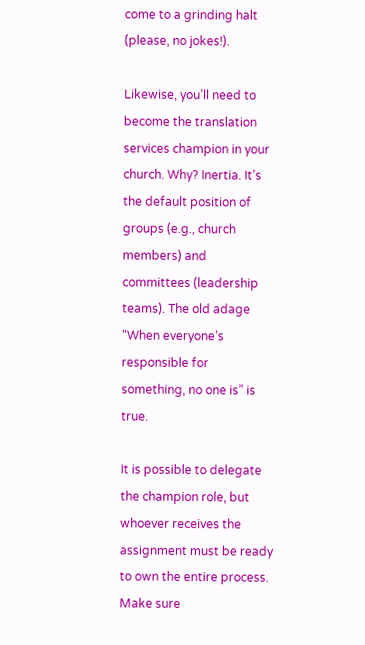come to a grinding halt (please, no jokes!).

Likewise, you’ll need to become the translation services champion in your church. Why? Inertia. It’s the default position of groups (e.g., church members) and committees (leadership teams). The old adage “When everyone’s responsible for something, no one is” is true.

It is possible to delegate the champion role, but whoever receives the assignment must be ready to own the entire process. Make sure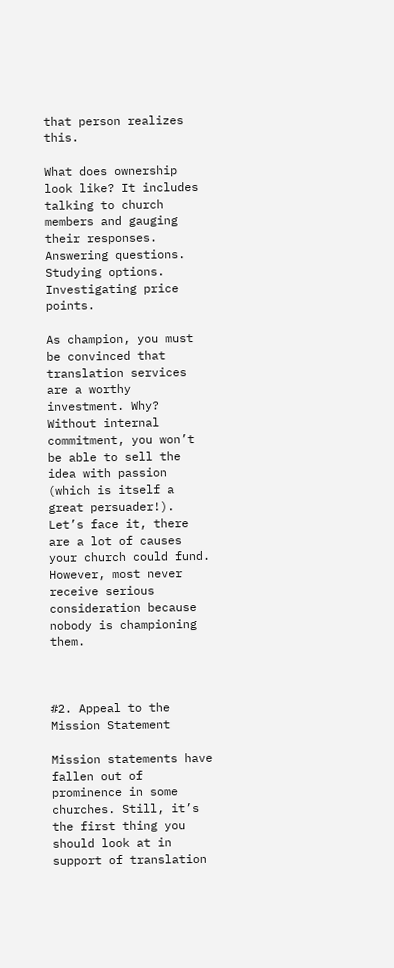that person realizes this.

What does ownership look like? It includes talking to church members and gauging their responses.  Answering questions. Studying options. Investigating price points.

As champion, you must be convinced that translation services are a worthy investment. Why? Without internal commitment, you won’t be able to sell the idea with passion (which is itself a great persuader!). Let’s face it, there are a lot of causes your church could fund. However, most never receive serious consideration because nobody is championing them.



#2. Appeal to the Mission Statement

Mission statements have fallen out of prominence in some churches. Still, it’s the first thing you should look at in support of translation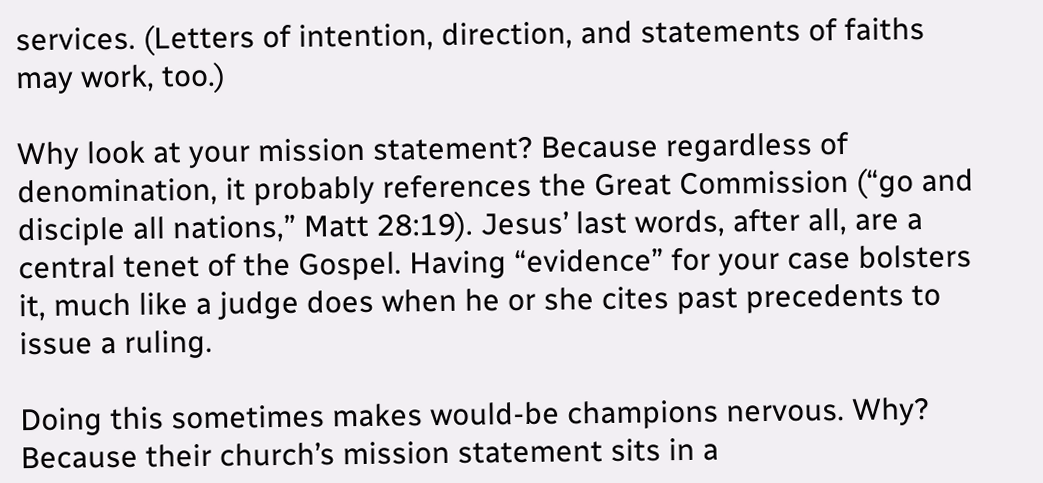services. (Letters of intention, direction, and statements of faiths may work, too.)

Why look at your mission statement? Because regardless of denomination, it probably references the Great Commission (“go and disciple all nations,” Matt 28:19). Jesus’ last words, after all, are a central tenet of the Gospel. Having “evidence” for your case bolsters it, much like a judge does when he or she cites past precedents to issue a ruling.

Doing this sometimes makes would-be champions nervous. Why? Because their church’s mission statement sits in a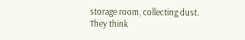storage room, collecting dust. They think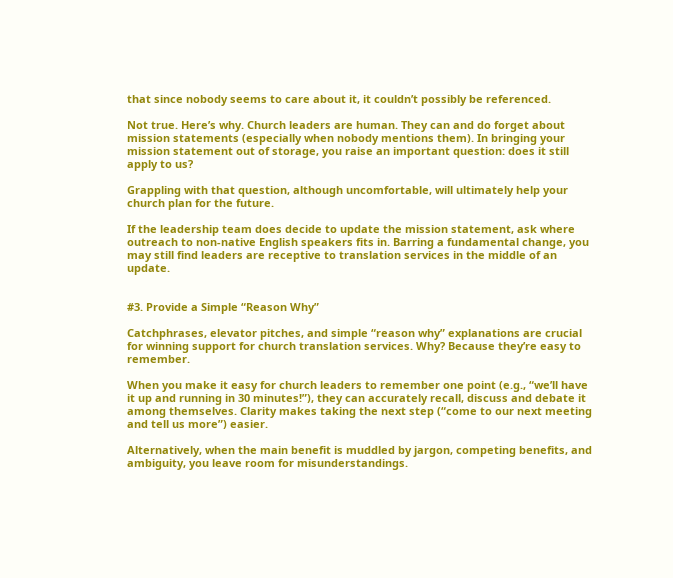that since nobody seems to care about it, it couldn’t possibly be referenced.

Not true. Here’s why. Church leaders are human. They can and do forget about mission statements (especially when nobody mentions them). In bringing your mission statement out of storage, you raise an important question: does it still apply to us?

Grappling with that question, although uncomfortable, will ultimately help your church plan for the future.

If the leadership team does decide to update the mission statement, ask where outreach to non-native English speakers fits in. Barring a fundamental change, you may still find leaders are receptive to translation services in the middle of an update.


#3. Provide a Simple “Reason Why”

Catchphrases, elevator pitches, and simple “reason why” explanations are crucial for winning support for church translation services. Why? Because they’re easy to remember.

When you make it easy for church leaders to remember one point (e.g., “we’ll have it up and running in 30 minutes!”), they can accurately recall, discuss and debate it among themselves. Clarity makes taking the next step (“come to our next meeting and tell us more”) easier.

Alternatively, when the main benefit is muddled by jargon, competing benefits, and ambiguity, you leave room for misunderstandings.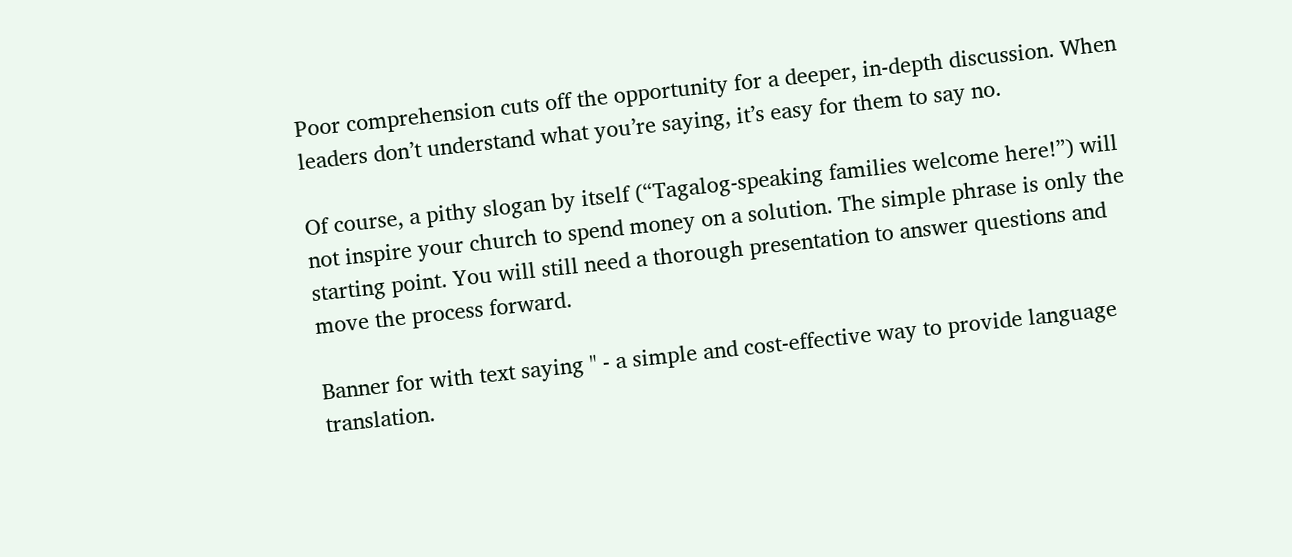Poor comprehension cuts off the opportunity for a deeper, in-depth discussion. When leaders don’t understand what you’re saying, it’s easy for them to say no.

Of course, a pithy slogan by itself (“Tagalog-speaking families welcome here!”) will not inspire your church to spend money on a solution. The simple phrase is only the starting point. You will still need a thorough presentation to answer questions and move the process forward.

Banner for with text saying " - a simple and cost-effective way to provide language translation.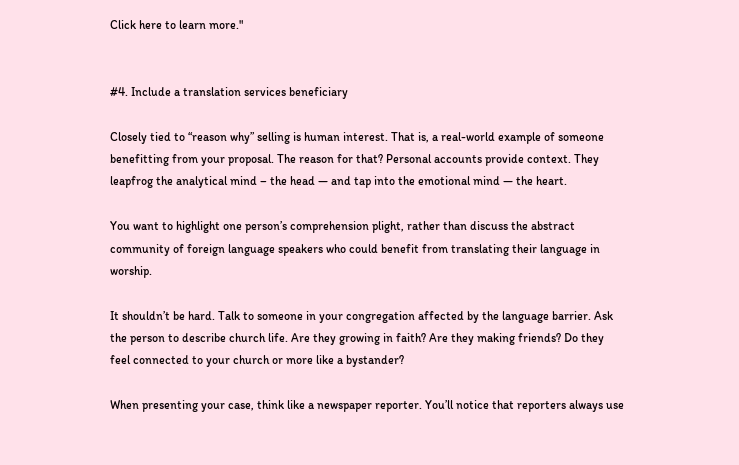Click here to learn more."


#4. Include a translation services beneficiary

Closely tied to “reason why” selling is human interest. That is, a real-world example of someone benefitting from your proposal. The reason for that? Personal accounts provide context. They leapfrog the analytical mind – the head — and tap into the emotional mind — the heart.

You want to highlight one person’s comprehension plight, rather than discuss the abstract community of foreign language speakers who could benefit from translating their language in worship.

It shouldn’t be hard. Talk to someone in your congregation affected by the language barrier. Ask the person to describe church life. Are they growing in faith? Are they making friends? Do they feel connected to your church or more like a bystander?

When presenting your case, think like a newspaper reporter. You’ll notice that reporters always use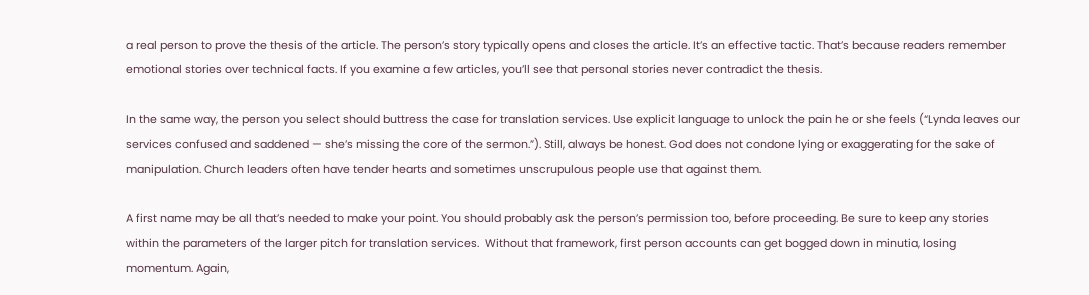a real person to prove the thesis of the article. The person’s story typically opens and closes the article. It’s an effective tactic. That’s because readers remember emotional stories over technical facts. If you examine a few articles, you’ll see that personal stories never contradict the thesis.

In the same way, the person you select should buttress the case for translation services. Use explicit language to unlock the pain he or she feels (“Lynda leaves our services confused and saddened — she’s missing the core of the sermon.”). Still, always be honest. God does not condone lying or exaggerating for the sake of manipulation. Church leaders often have tender hearts and sometimes unscrupulous people use that against them.

A first name may be all that’s needed to make your point. You should probably ask the person’s permission too, before proceeding. Be sure to keep any stories within the parameters of the larger pitch for translation services.  Without that framework, first person accounts can get bogged down in minutia, losing momentum. Again,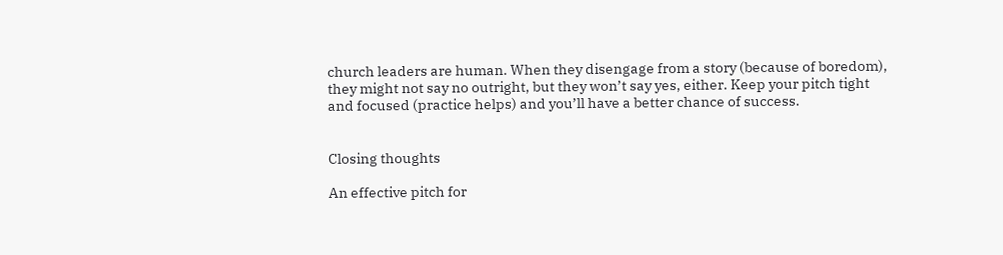church leaders are human. When they disengage from a story (because of boredom), they might not say no outright, but they won’t say yes, either. Keep your pitch tight and focused (practice helps) and you’ll have a better chance of success.


Closing thoughts

An effective pitch for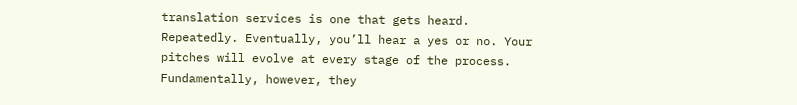translation services is one that gets heard. Repeatedly. Eventually, you’ll hear a yes or no. Your pitches will evolve at every stage of the process. Fundamentally, however, they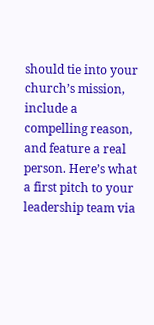should tie into your church’s mission, include a compelling reason, and feature a real person. Here’s what a first pitch to your leadership team via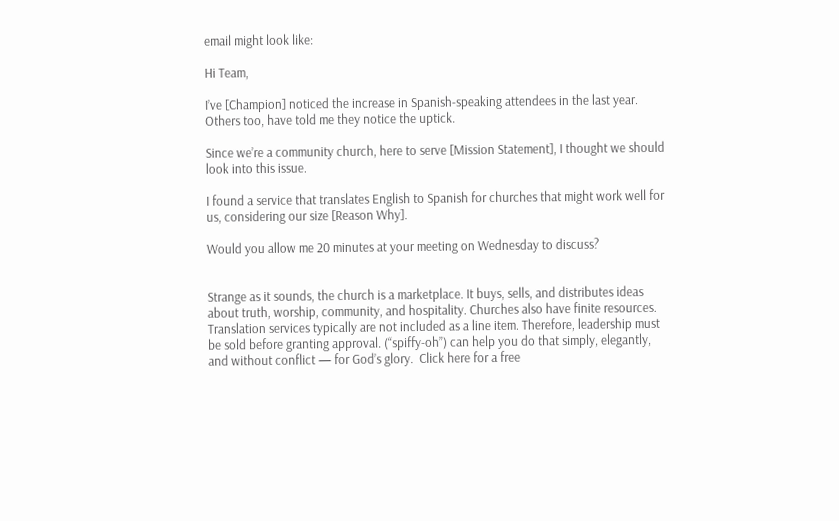email might look like:

Hi Team,

I’ve [Champion] noticed the increase in Spanish-speaking attendees in the last year. Others too, have told me they notice the uptick.

Since we’re a community church, here to serve [Mission Statement], I thought we should look into this issue.

I found a service that translates English to Spanish for churches that might work well for us, considering our size [Reason Why].

Would you allow me 20 minutes at your meeting on Wednesday to discuss?


Strange as it sounds, the church is a marketplace. It buys, sells, and distributes ideas about truth, worship, community, and hospitality. Churches also have finite resources. Translation services typically are not included as a line item. Therefore, leadership must be sold before granting approval. (“spiffy-oh”) can help you do that simply, elegantly, and without conflict — for God’s glory.  Click here for a free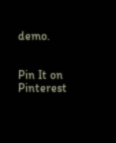demo.


Pin It on Pinterest